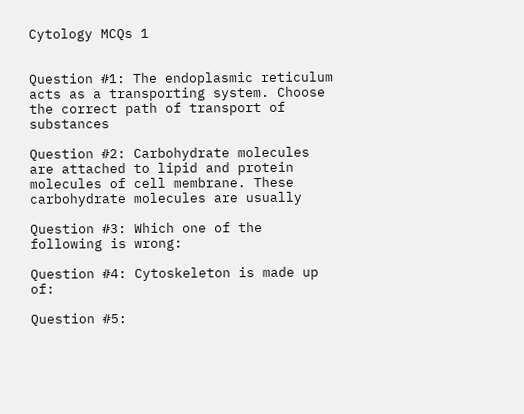Cytology MCQs 1


Question #1: The endoplasmic reticulum acts as a transporting system. Choose the correct path of transport of substances

Question #2: Carbohydrate molecules are attached to lipid and protein molecules of cell membrane. These carbohydrate molecules are usually

Question #3: Which one of the following is wrong:

Question #4: Cytoskeleton is made up of:

Question #5: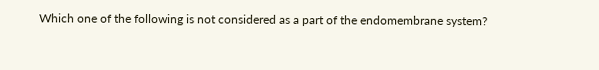Which one of the following is not considered as a part of the endomembrane system?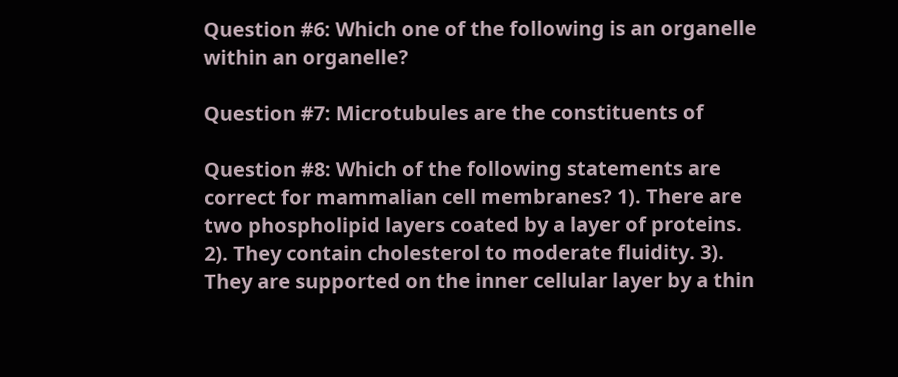Question #6: Which one of the following is an organelle within an organelle?

Question #7: Microtubules are the constituents of

Question #8: Which of the following statements are correct for mammalian cell membranes? 1). There are two phospholipid layers coated by a layer of proteins. 2). They contain cholesterol to moderate fluidity. 3). They are supported on the inner cellular layer by a thin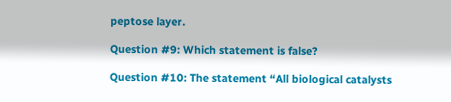peptose layer.

Question #9: Which statement is false?

Question #10: The statement “All biological catalysts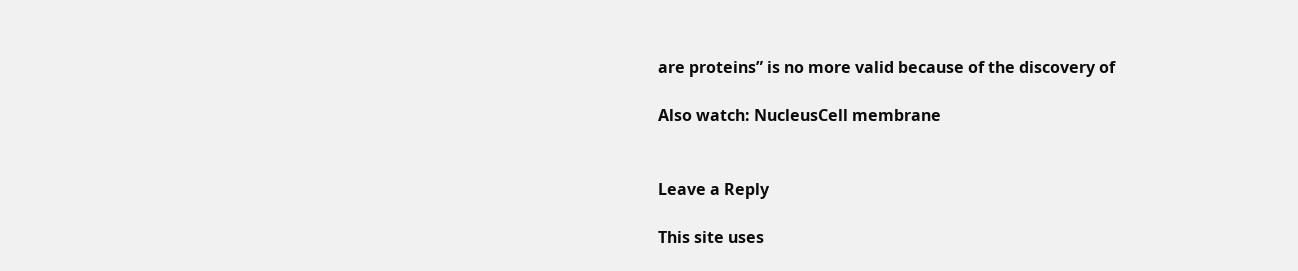are proteins” is no more valid because of the discovery of

Also watch: NucleusCell membrane


Leave a Reply

This site uses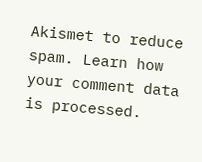Akismet to reduce spam. Learn how your comment data is processed.